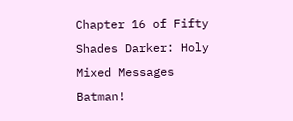Chapter 16 of Fifty Shades Darker: Holy Mixed Messages Batman!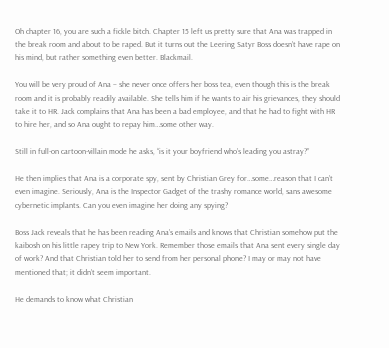Oh chapter 16, you are such a fickle bitch. Chapter 15 left us pretty sure that Ana was trapped in the break room and about to be raped. But it turns out the Leering Satyr Boss doesn’t have rape on his mind, but rather something even better. Blackmail.

You will be very proud of Ana – she never once offers her boss tea, even though this is the break room and it is probably readily available. She tells him if he wants to air his grievances, they should take it to HR. Jack complains that Ana has been a bad employee, and that he had to fight with HR to hire her, and so Ana ought to repay him…some other way.

Still in full-on cartoon-villain mode he asks, “is it your boyfriend who’s leading you astray?”

He then implies that Ana is a corporate spy, sent by Christian Grey for…some…reason that I can’t even imagine. Seriously, Ana is the Inspector Gadget of the trashy romance world, sans awesome cybernetic implants. Can you even imagine her doing any spying?

Boss Jack reveals that he has been reading Ana’s emails and knows that Christian somehow put the kaibosh on his little rapey trip to New York. Remember those emails that Ana sent every single day of work? And that Christian told her to send from her personal phone? I may or may not have mentioned that; it didn’t seem important.

He demands to know what Christian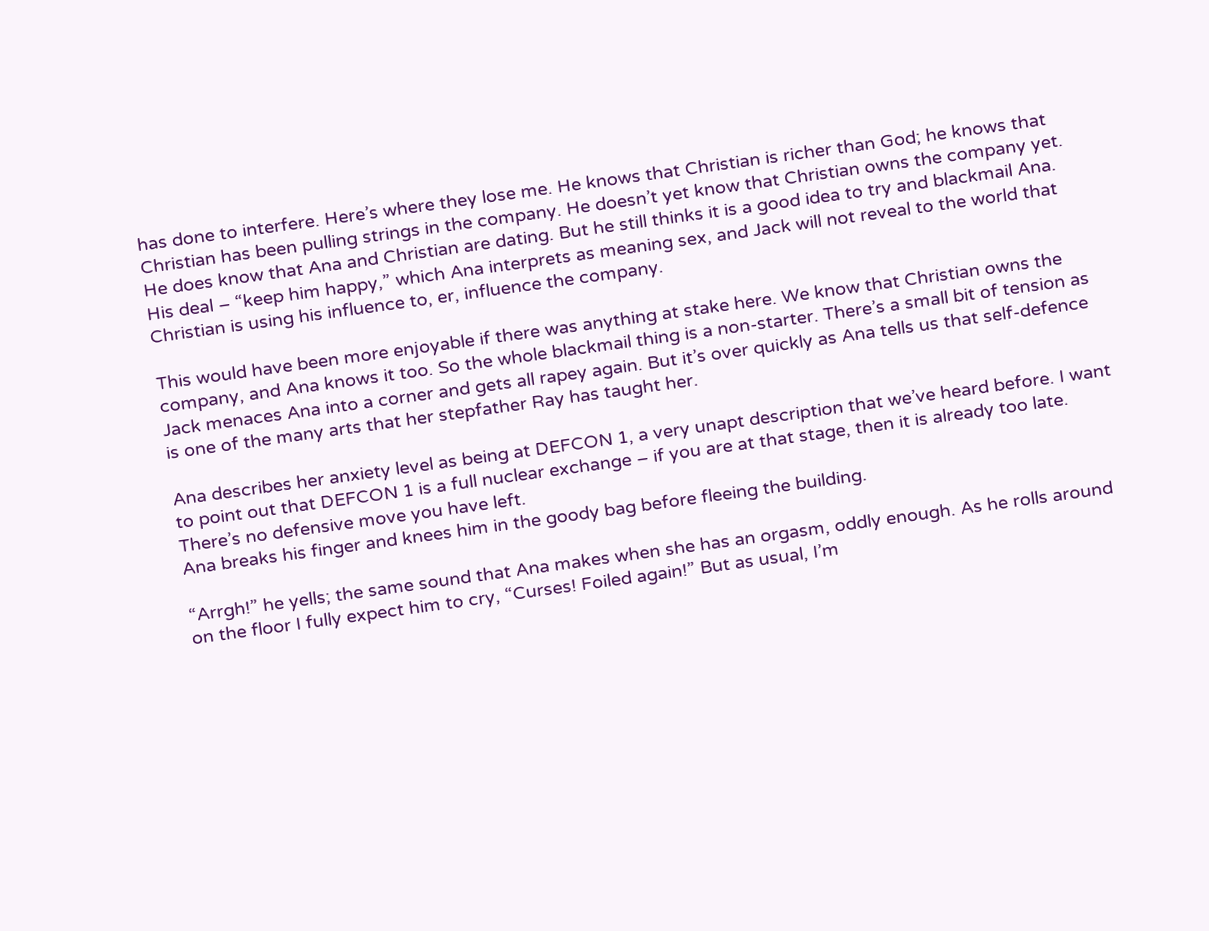has done to interfere. Here’s where they lose me. He knows that Christian is richer than God; he knows that Christian has been pulling strings in the company. He doesn’t yet know that Christian owns the company yet. He does know that Ana and Christian are dating. But he still thinks it is a good idea to try and blackmail Ana. His deal – “keep him happy,” which Ana interprets as meaning sex, and Jack will not reveal to the world that Christian is using his influence to, er, influence the company.

This would have been more enjoyable if there was anything at stake here. We know that Christian owns the company, and Ana knows it too. So the whole blackmail thing is a non-starter. There’s a small bit of tension as Jack menaces Ana into a corner and gets all rapey again. But it’s over quickly as Ana tells us that self-defence is one of the many arts that her stepfather Ray has taught her.

Ana describes her anxiety level as being at DEFCON 1, a very unapt description that we’ve heard before. I want to point out that DEFCON 1 is a full nuclear exchange – if you are at that stage, then it is already too late. There’s no defensive move you have left.
Ana breaks his finger and knees him in the goody bag before fleeing the building.

“Arrgh!” he yells; the same sound that Ana makes when she has an orgasm, oddly enough. As he rolls around on the floor I fully expect him to cry, “Curses! Foiled again!” But as usual, I’m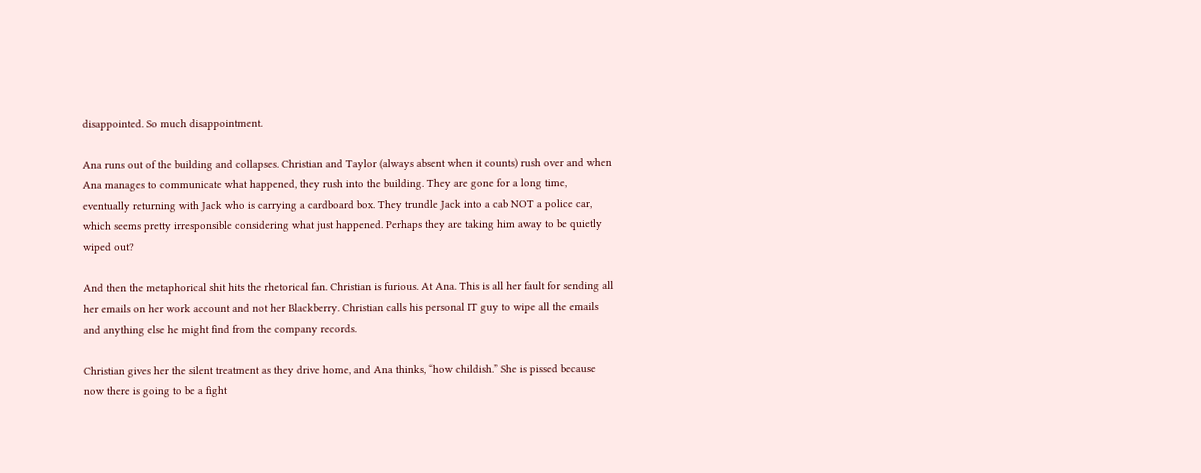disappointed. So much disappointment.

Ana runs out of the building and collapses. Christian and Taylor (always absent when it counts) rush over and when Ana manages to communicate what happened, they rush into the building. They are gone for a long time, eventually returning with Jack who is carrying a cardboard box. They trundle Jack into a cab NOT a police car, which seems pretty irresponsible considering what just happened. Perhaps they are taking him away to be quietly wiped out?

And then the metaphorical shit hits the rhetorical fan. Christian is furious. At Ana. This is all her fault for sending all her emails on her work account and not her Blackberry. Christian calls his personal IT guy to wipe all the emails and anything else he might find from the company records.

Christian gives her the silent treatment as they drive home, and Ana thinks, “how childish.” She is pissed because now there is going to be a fight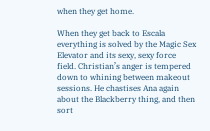when they get home.

When they get back to Escala everything is solved by the Magic Sex Elevator and its sexy, sexy force field. Christian’s anger is tempered down to whining between makeout sessions. He chastises Ana again about the Blackberry thing, and then sort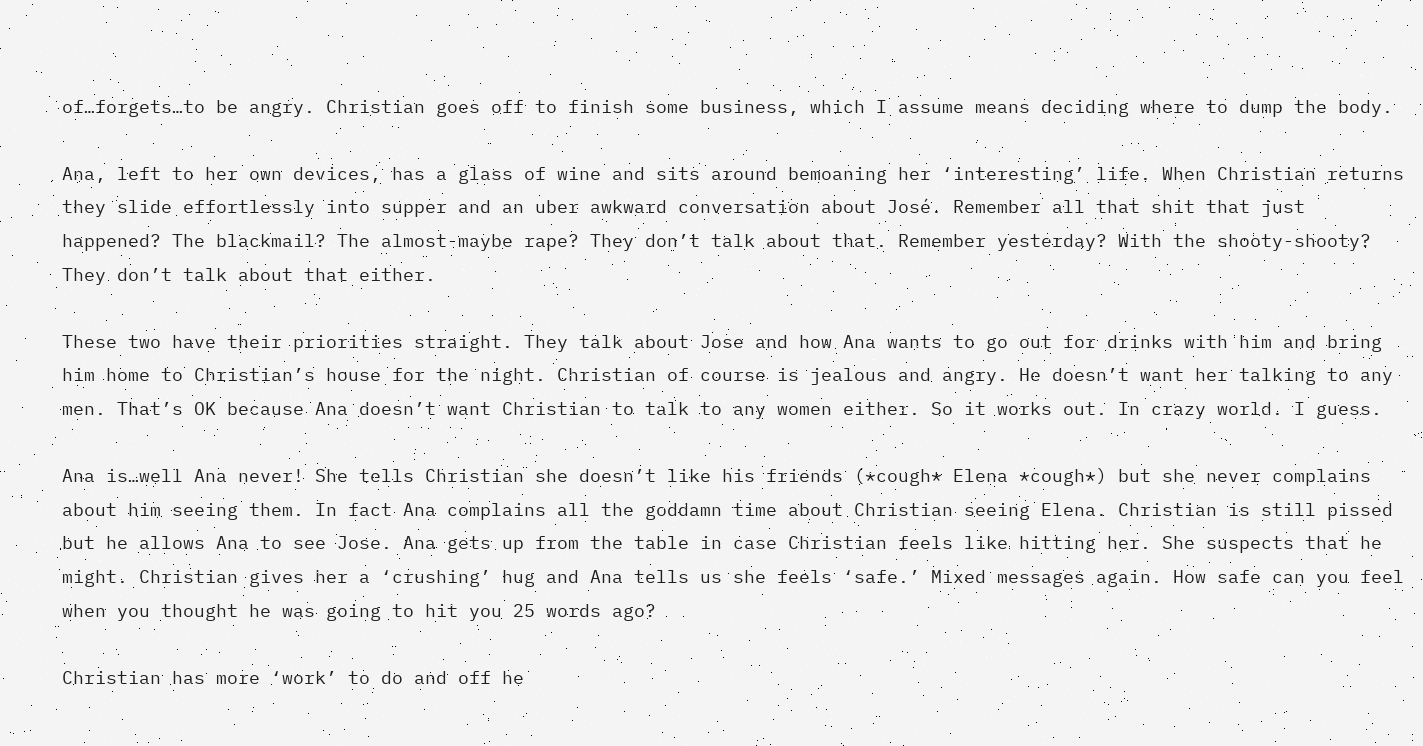of…forgets…to be angry. Christian goes off to finish some business, which I assume means deciding where to dump the body.

Ana, left to her own devices, has a glass of wine and sits around bemoaning her ‘interesting’ life. When Christian returns they slide effortlessly into supper and an uber awkward conversation about José. Remember all that shit that just happened? The blackmail? The almost-maybe rape? They don’t talk about that. Remember yesterday? With the shooty-shooty? They don’t talk about that either.

These two have their priorities straight. They talk about Jose and how Ana wants to go out for drinks with him and bring him home to Christian’s house for the night. Christian of course is jealous and angry. He doesn’t want her talking to any men. That’s OK because Ana doesn’t want Christian to talk to any women either. So it works out. In crazy world. I guess.

Ana is…well Ana never! She tells Christian she doesn’t like his friends (*cough* Elena *cough*) but she never complains about him seeing them. In fact Ana complains all the goddamn time about Christian seeing Elena. Christian is still pissed but he allows Ana to see Jose. Ana gets up from the table in case Christian feels like hitting her. She suspects that he might. Christian gives her a ‘crushing’ hug and Ana tells us she feels ‘safe.’ Mixed messages again. How safe can you feel when you thought he was going to hit you 25 words ago?

Christian has more ‘work’ to do and off he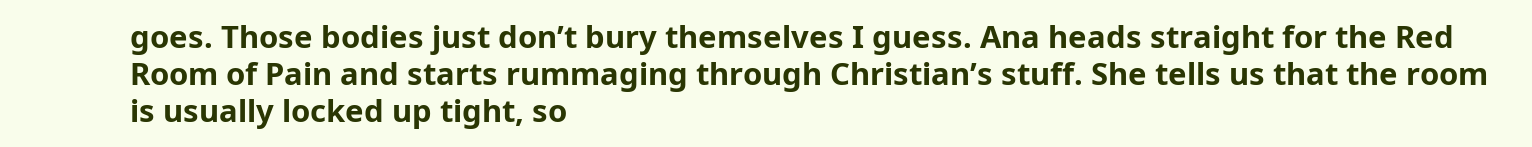goes. Those bodies just don’t bury themselves I guess. Ana heads straight for the Red Room of Pain and starts rummaging through Christian’s stuff. She tells us that the room is usually locked up tight, so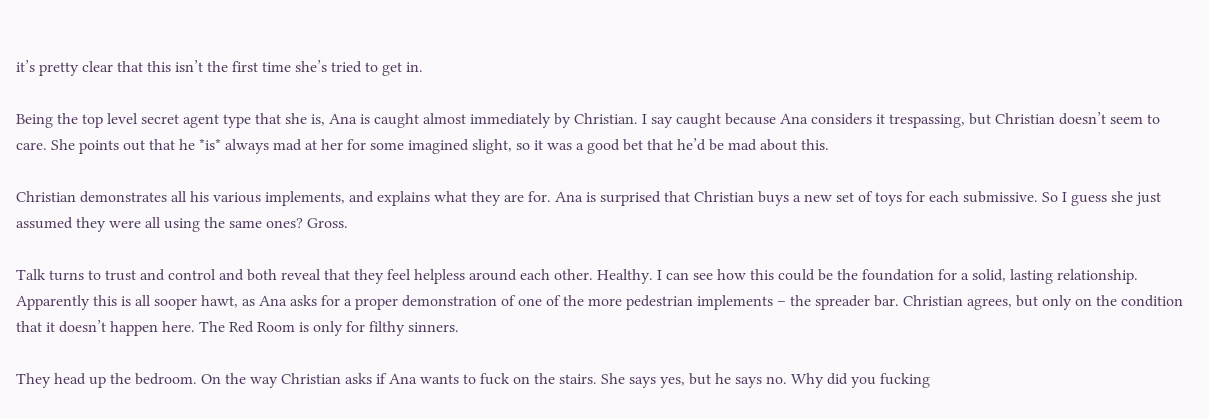it’s pretty clear that this isn’t the first time she’s tried to get in.

Being the top level secret agent type that she is, Ana is caught almost immediately by Christian. I say caught because Ana considers it trespassing, but Christian doesn’t seem to care. She points out that he *is* always mad at her for some imagined slight, so it was a good bet that he’d be mad about this.

Christian demonstrates all his various implements, and explains what they are for. Ana is surprised that Christian buys a new set of toys for each submissive. So I guess she just assumed they were all using the same ones? Gross.

Talk turns to trust and control and both reveal that they feel helpless around each other. Healthy. I can see how this could be the foundation for a solid, lasting relationship. Apparently this is all sooper hawt, as Ana asks for a proper demonstration of one of the more pedestrian implements – the spreader bar. Christian agrees, but only on the condition that it doesn’t happen here. The Red Room is only for filthy sinners.

They head up the bedroom. On the way Christian asks if Ana wants to fuck on the stairs. She says yes, but he says no. Why did you fucking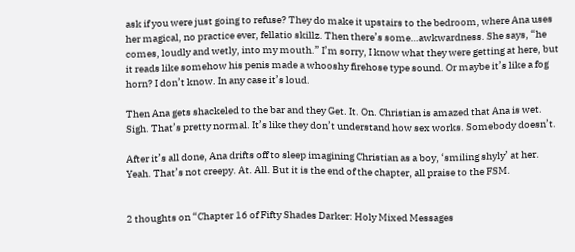ask if you were just going to refuse? They do make it upstairs to the bedroom, where Ana uses her magical, no practice ever, fellatio skillz. Then there’s some…awkwardness. She says, “he comes, loudly and wetly, into my mouth.” I’m sorry, I know what they were getting at here, but it reads like somehow his penis made a whooshy firehose type sound. Or maybe it’s like a fog horn? I don’t know. In any case it’s loud.

Then Ana gets shackeled to the bar and they Get. It. On. Christian is amazed that Ana is wet. Sigh. That’s pretty normal. It’s like they don’t understand how sex works. Somebody doesn’t.

After it’s all done, Ana drifts off to sleep imagining Christian as a boy, ‘smiling shyly’ at her. Yeah. That’s not creepy. At. All. But it is the end of the chapter, all praise to the FSM.


2 thoughts on “Chapter 16 of Fifty Shades Darker: Holy Mixed Messages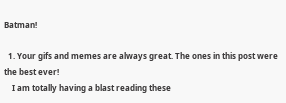Batman!

  1. Your gifs and memes are always great. The ones in this post were the best ever!
    I am totally having a blast reading these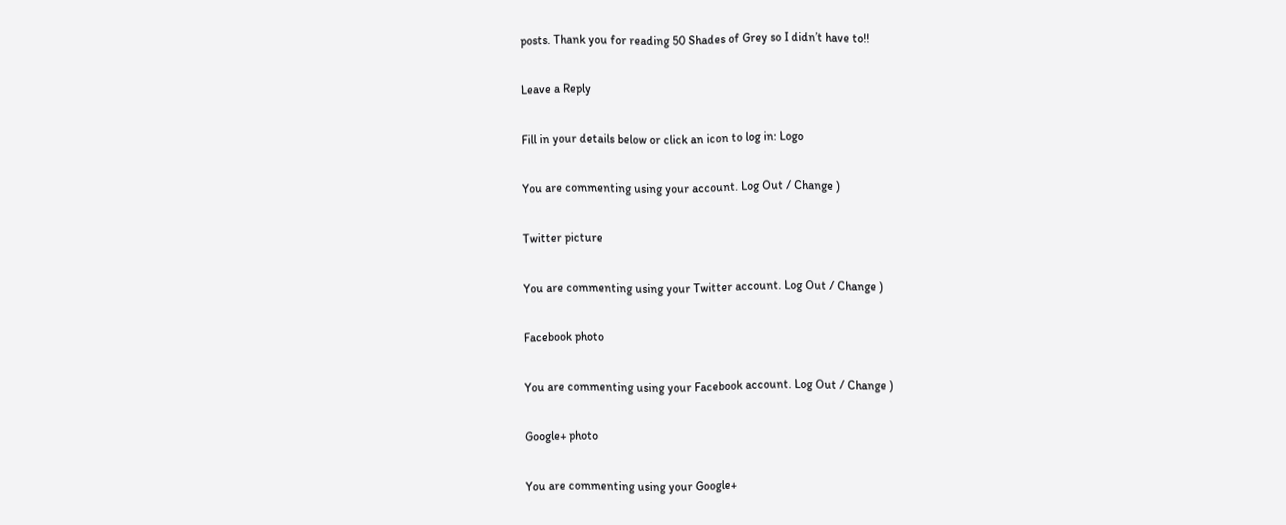posts. Thank you for reading 50 Shades of Grey so I didn’t have to!!

Leave a Reply

Fill in your details below or click an icon to log in: Logo

You are commenting using your account. Log Out / Change )

Twitter picture

You are commenting using your Twitter account. Log Out / Change )

Facebook photo

You are commenting using your Facebook account. Log Out / Change )

Google+ photo

You are commenting using your Google+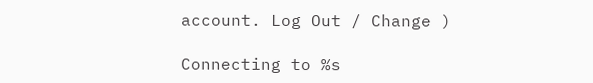account. Log Out / Change )

Connecting to %s